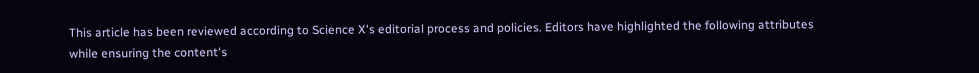This article has been reviewed according to Science X's editorial process and policies. Editors have highlighted the following attributes while ensuring the content's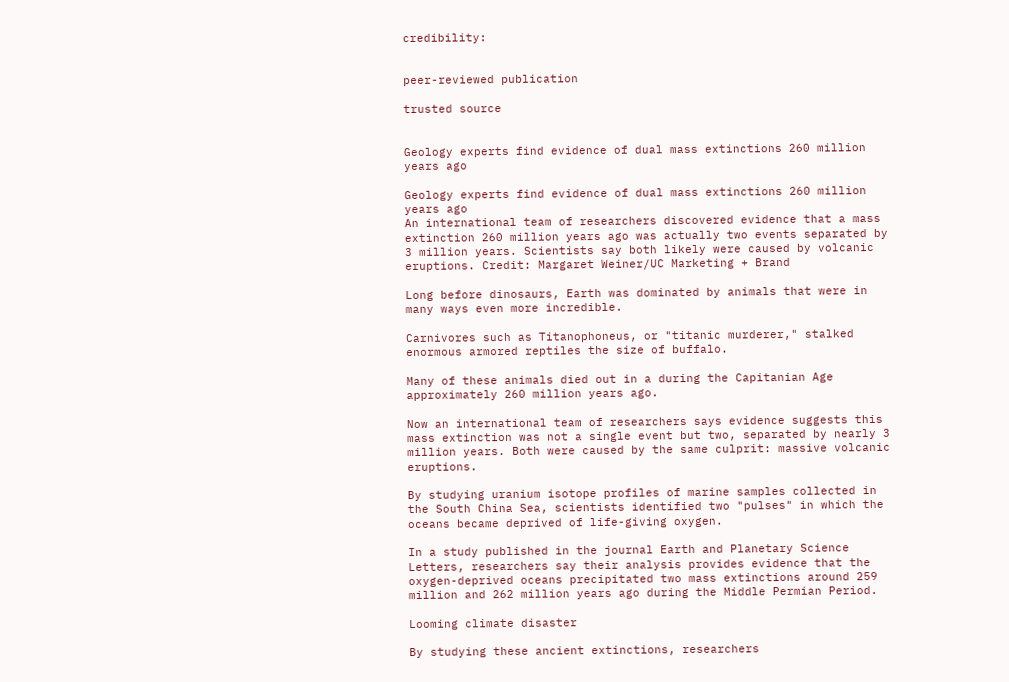credibility:


peer-reviewed publication

trusted source


Geology experts find evidence of dual mass extinctions 260 million years ago

Geology experts find evidence of dual mass extinctions 260 million years ago
An international team of researchers discovered evidence that a mass extinction 260 million years ago was actually two events separated by 3 million years. Scientists say both likely were caused by volcanic eruptions. Credit: Margaret Weiner/UC Marketing + Brand

Long before dinosaurs, Earth was dominated by animals that were in many ways even more incredible.

Carnivores such as Titanophoneus, or "titanic murderer," stalked enormous armored reptiles the size of buffalo.

Many of these animals died out in a during the Capitanian Age approximately 260 million years ago.

Now an international team of researchers says evidence suggests this mass extinction was not a single event but two, separated by nearly 3 million years. Both were caused by the same culprit: massive volcanic eruptions.

By studying uranium isotope profiles of marine samples collected in the South China Sea, scientists identified two "pulses" in which the oceans became deprived of life-giving oxygen.

In a study published in the journal Earth and Planetary Science Letters, researchers say their analysis provides evidence that the oxygen-deprived oceans precipitated two mass extinctions around 259 million and 262 million years ago during the Middle Permian Period.

Looming climate disaster

By studying these ancient extinctions, researchers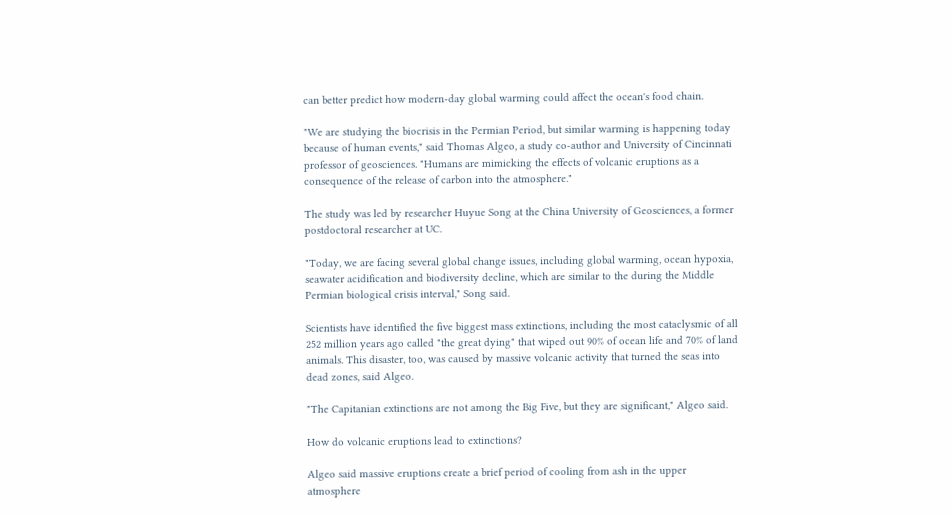can better predict how modern-day global warming could affect the ocean's food chain.

"We are studying the biocrisis in the Permian Period, but similar warming is happening today because of human events," said Thomas Algeo, a study co-author and University of Cincinnati professor of geosciences. "Humans are mimicking the effects of volcanic eruptions as a consequence of the release of carbon into the atmosphere."

The study was led by researcher Huyue Song at the China University of Geosciences, a former postdoctoral researcher at UC.

"Today, we are facing several global change issues, including global warming, ocean hypoxia, seawater acidification and biodiversity decline, which are similar to the during the Middle Permian biological crisis interval," Song said.

Scientists have identified the five biggest mass extinctions, including the most cataclysmic of all 252 million years ago called "the great dying" that wiped out 90% of ocean life and 70% of land animals. This disaster, too, was caused by massive volcanic activity that turned the seas into dead zones, said Algeo.

"The Capitanian extinctions are not among the Big Five, but they are significant," Algeo said.

How do volcanic eruptions lead to extinctions?

Algeo said massive eruptions create a brief period of cooling from ash in the upper atmosphere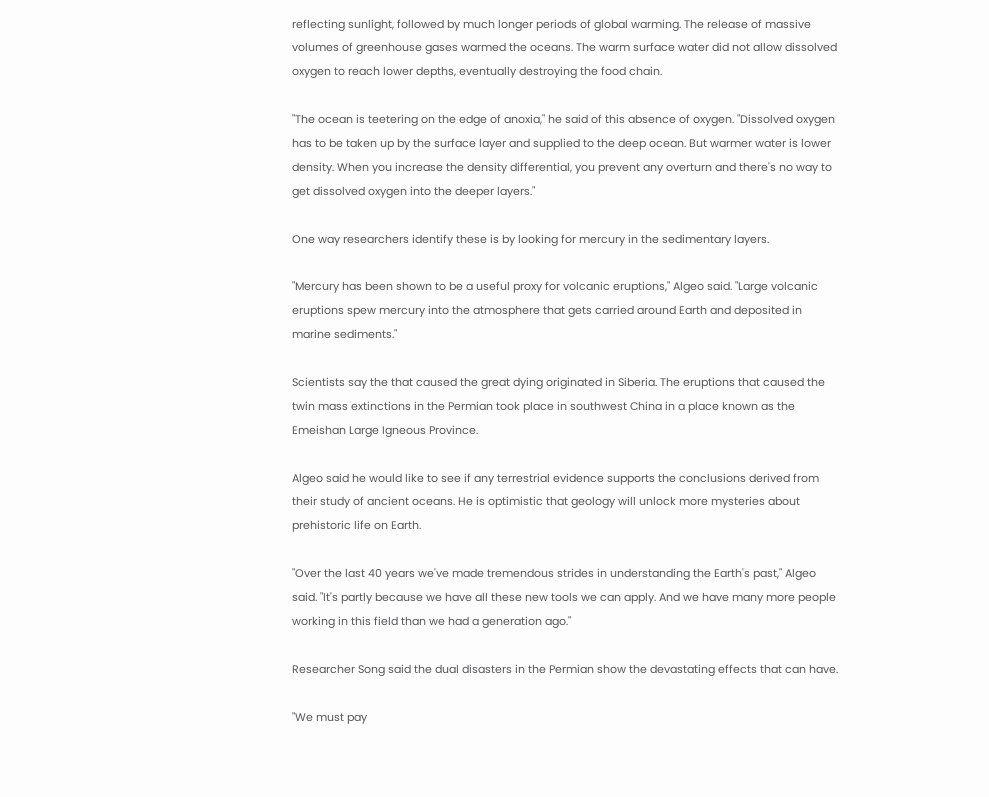reflecting sunlight, followed by much longer periods of global warming. The release of massive volumes of greenhouse gases warmed the oceans. The warm surface water did not allow dissolved oxygen to reach lower depths, eventually destroying the food chain.

"The ocean is teetering on the edge of anoxia," he said of this absence of oxygen. "Dissolved oxygen has to be taken up by the surface layer and supplied to the deep ocean. But warmer water is lower density. When you increase the density differential, you prevent any overturn and there's no way to get dissolved oxygen into the deeper layers."

One way researchers identify these is by looking for mercury in the sedimentary layers.

"Mercury has been shown to be a useful proxy for volcanic eruptions," Algeo said. "Large volcanic eruptions spew mercury into the atmosphere that gets carried around Earth and deposited in marine sediments."

Scientists say the that caused the great dying originated in Siberia. The eruptions that caused the twin mass extinctions in the Permian took place in southwest China in a place known as the Emeishan Large Igneous Province.

Algeo said he would like to see if any terrestrial evidence supports the conclusions derived from their study of ancient oceans. He is optimistic that geology will unlock more mysteries about prehistoric life on Earth.

"Over the last 40 years we've made tremendous strides in understanding the Earth's past," Algeo said. "It's partly because we have all these new tools we can apply. And we have many more people working in this field than we had a generation ago."

Researcher Song said the dual disasters in the Permian show the devastating effects that can have.

"We must pay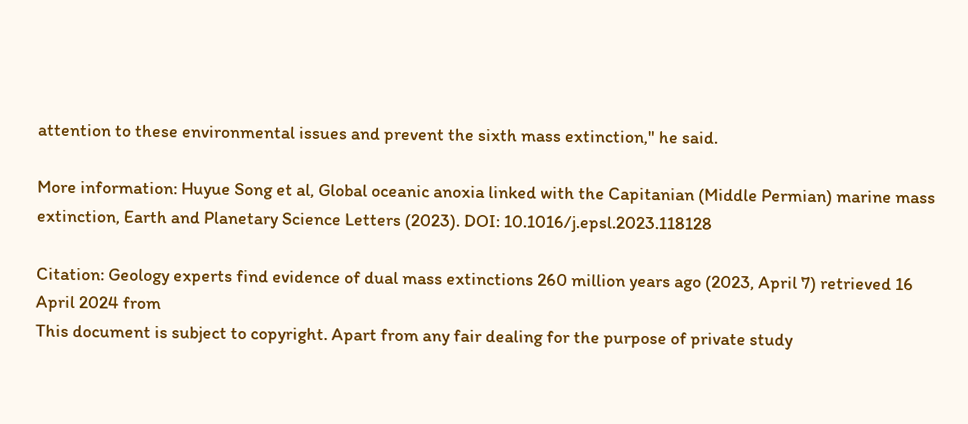attention to these environmental issues and prevent the sixth mass extinction," he said.

More information: Huyue Song et al, Global oceanic anoxia linked with the Capitanian (Middle Permian) marine mass extinction, Earth and Planetary Science Letters (2023). DOI: 10.1016/j.epsl.2023.118128

Citation: Geology experts find evidence of dual mass extinctions 260 million years ago (2023, April 7) retrieved 16 April 2024 from
This document is subject to copyright. Apart from any fair dealing for the purpose of private study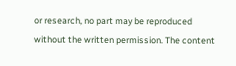or research, no part may be reproduced without the written permission. The content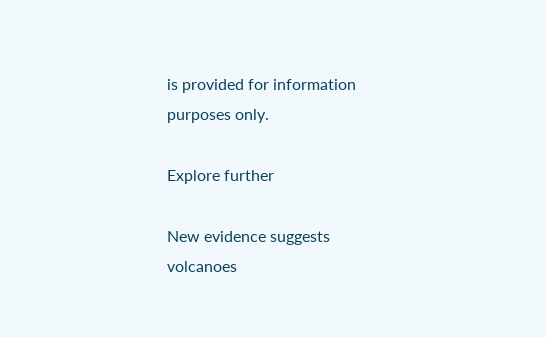is provided for information purposes only.

Explore further

New evidence suggests volcanoes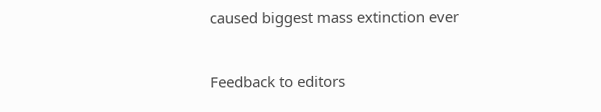caused biggest mass extinction ever


Feedback to editors